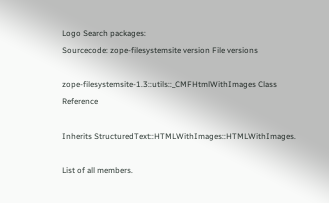Logo Search packages:
Sourcecode: zope-filesystemsite version File versions

zope-filesystemsite-1.3::utils::_CMFHtmlWithImages Class Reference

Inherits StructuredText::HTMLWithImages::HTMLWithImages.

List of all members.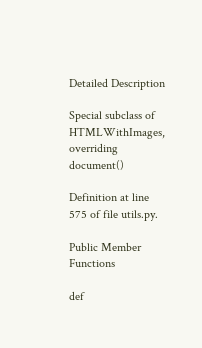Detailed Description

Special subclass of HTMLWithImages, overriding document()

Definition at line 575 of file utils.py.

Public Member Functions

def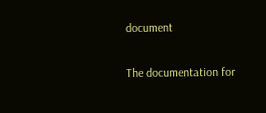document

The documentation for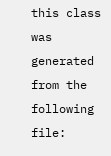this class was generated from the following file: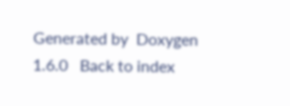Generated by  Doxygen 1.6.0   Back to index